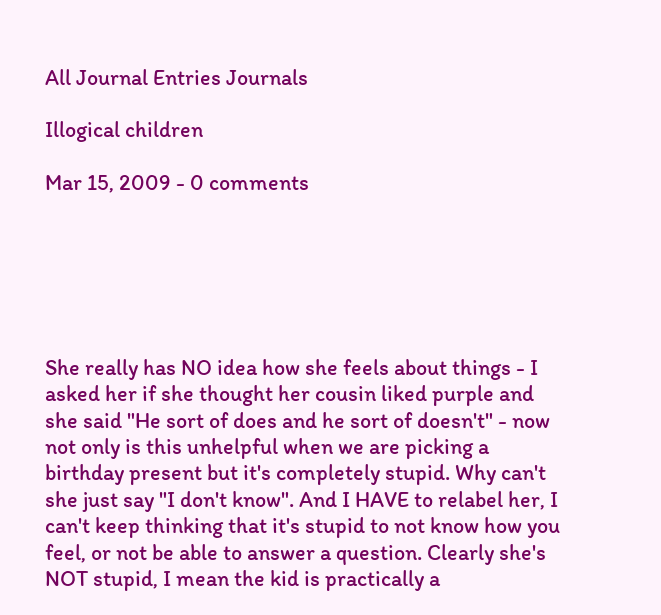All Journal Entries Journals

Illogical children

Mar 15, 2009 - 0 comments






She really has NO idea how she feels about things - I asked her if she thought her cousin liked purple and she said "He sort of does and he sort of doesn't" - now not only is this unhelpful when we are picking a birthday present but it's completely stupid. Why can't she just say "I don't know". And I HAVE to relabel her, I can't keep thinking that it's stupid to not know how you feel, or not be able to answer a question. Clearly she's NOT stupid, I mean the kid is practically a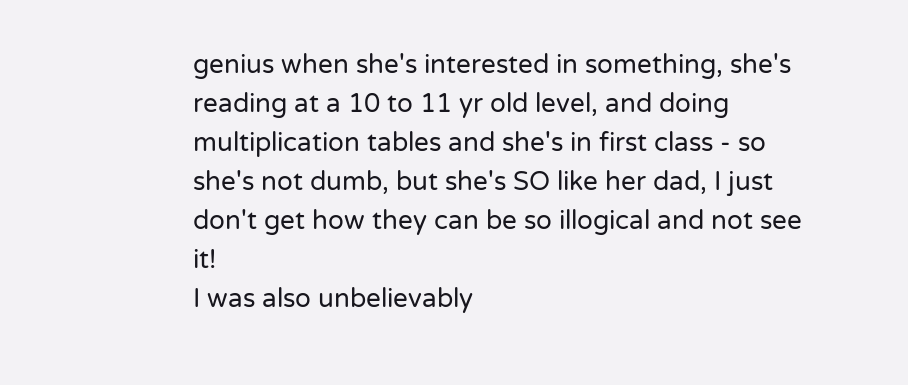genius when she's interested in something, she's reading at a 10 to 11 yr old level, and doing multiplication tables and she's in first class - so she's not dumb, but she's SO like her dad, I just don't get how they can be so illogical and not see it!
I was also unbelievably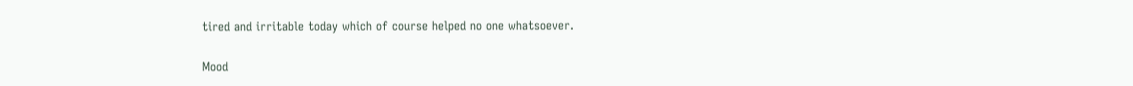tired and irritable today which of course helped no one whatsoever.

Mood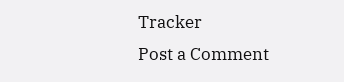Tracker
Post a Comment